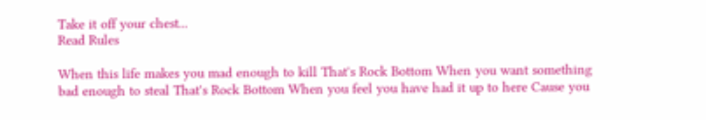Take it off your chest...
Read Rules

When this life makes you mad enough to kill That's Rock Bottom When you want something bad enough to steal That's Rock Bottom When you feel you have had it up to here Cause you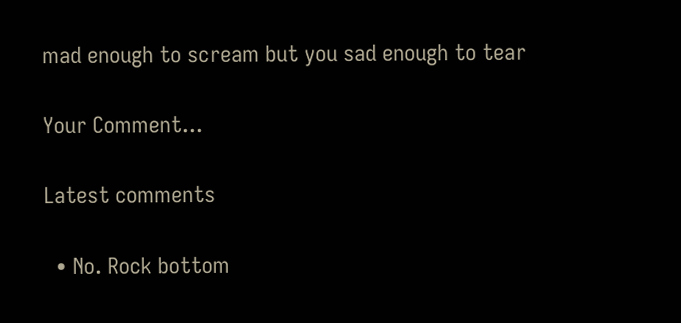mad enough to scream but you sad enough to tear

Your Comment...

Latest comments

  • No. Rock bottom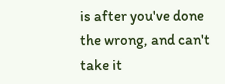is after you've done the wrong, and can't take it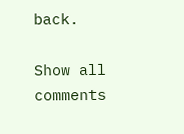back.

Show all comments